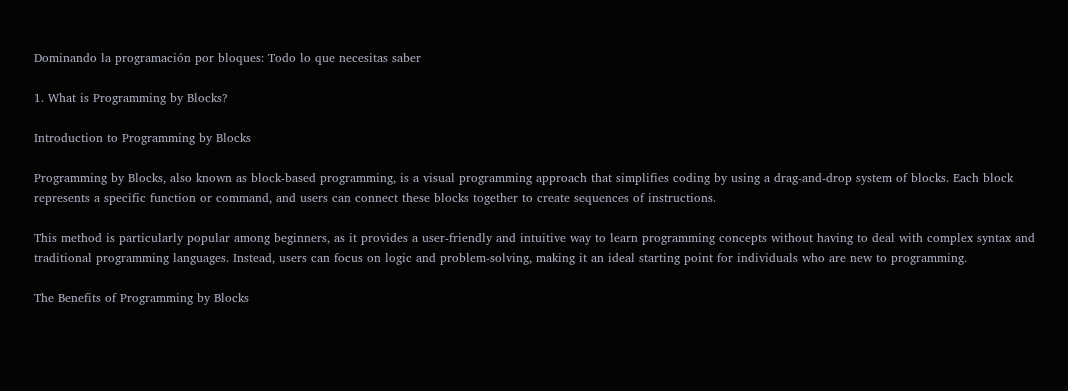Dominando la programación por bloques: Todo lo que necesitas saber

1. What is Programming by Blocks?

Introduction to Programming by Blocks

Programming by Blocks, also known as block-based programming, is a visual programming approach that simplifies coding by using a drag-and-drop system of blocks. Each block represents a specific function or command, and users can connect these blocks together to create sequences of instructions.

This method is particularly popular among beginners, as it provides a user-friendly and intuitive way to learn programming concepts without having to deal with complex syntax and traditional programming languages. Instead, users can focus on logic and problem-solving, making it an ideal starting point for individuals who are new to programming.

The Benefits of Programming by Blocks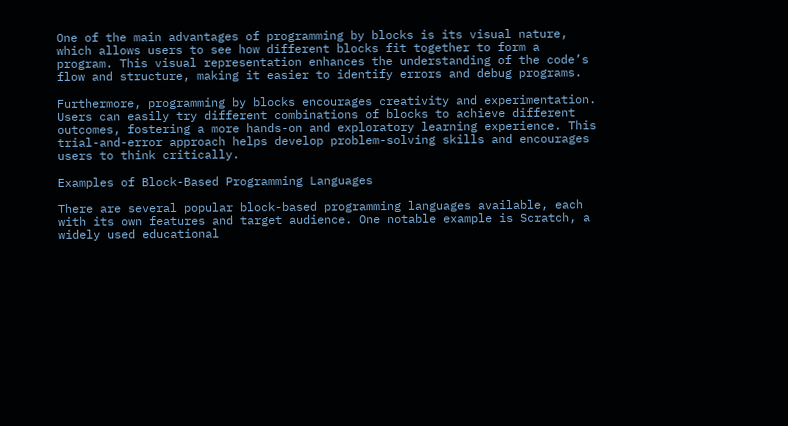One of the main advantages of programming by blocks is its visual nature, which allows users to see how different blocks fit together to form a program. This visual representation enhances the understanding of the code’s flow and structure, making it easier to identify errors and debug programs.

Furthermore, programming by blocks encourages creativity and experimentation. Users can easily try different combinations of blocks to achieve different outcomes, fostering a more hands-on and exploratory learning experience. This trial-and-error approach helps develop problem-solving skills and encourages users to think critically.

Examples of Block-Based Programming Languages

There are several popular block-based programming languages available, each with its own features and target audience. One notable example is Scratch, a widely used educational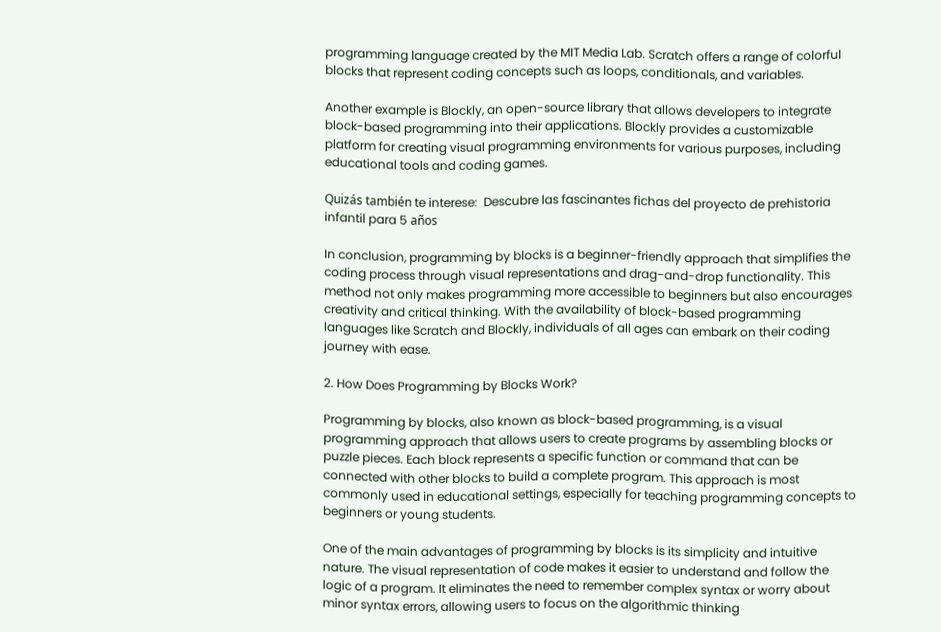programming language created by the MIT Media Lab. Scratch offers a range of colorful blocks that represent coding concepts such as loops, conditionals, and variables.

Another example is Blockly, an open-source library that allows developers to integrate block-based programming into their applications. Blockly provides a customizable platform for creating visual programming environments for various purposes, including educational tools and coding games.

Quizás también te interese:  Descubre las fascinantes fichas del proyecto de prehistoria infantil para 5 años

In conclusion, programming by blocks is a beginner-friendly approach that simplifies the coding process through visual representations and drag-and-drop functionality. This method not only makes programming more accessible to beginners but also encourages creativity and critical thinking. With the availability of block-based programming languages like Scratch and Blockly, individuals of all ages can embark on their coding journey with ease.

2. How Does Programming by Blocks Work?

Programming by blocks, also known as block-based programming, is a visual programming approach that allows users to create programs by assembling blocks or puzzle pieces. Each block represents a specific function or command that can be connected with other blocks to build a complete program. This approach is most commonly used in educational settings, especially for teaching programming concepts to beginners or young students.

One of the main advantages of programming by blocks is its simplicity and intuitive nature. The visual representation of code makes it easier to understand and follow the logic of a program. It eliminates the need to remember complex syntax or worry about minor syntax errors, allowing users to focus on the algorithmic thinking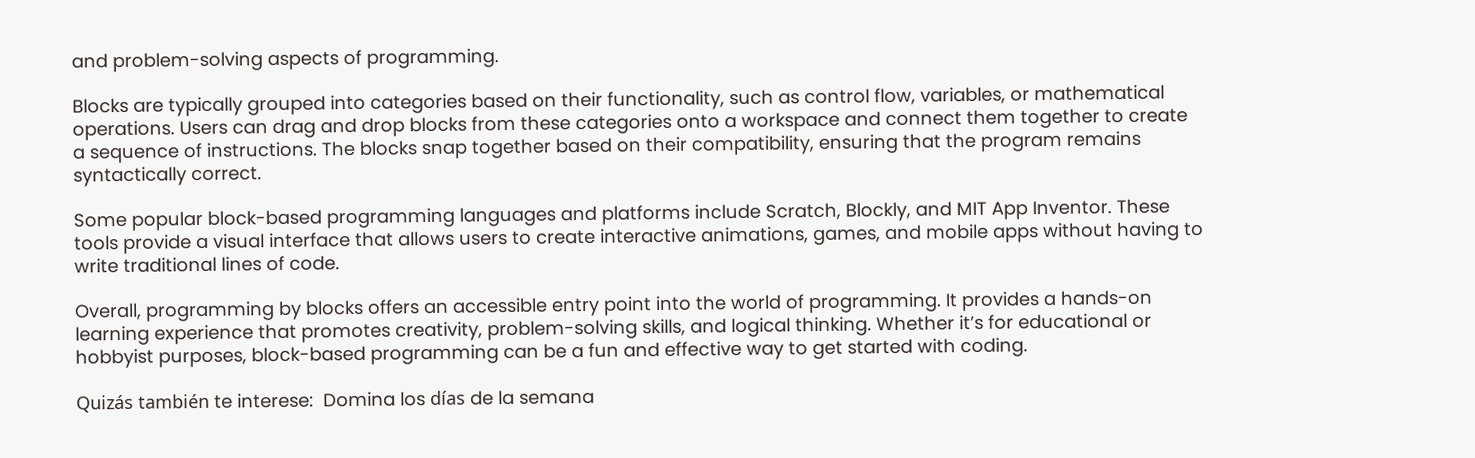and problem-solving aspects of programming.

Blocks are typically grouped into categories based on their functionality, such as control flow, variables, or mathematical operations. Users can drag and drop blocks from these categories onto a workspace and connect them together to create a sequence of instructions. The blocks snap together based on their compatibility, ensuring that the program remains syntactically correct.

Some popular block-based programming languages and platforms include Scratch, Blockly, and MIT App Inventor. These tools provide a visual interface that allows users to create interactive animations, games, and mobile apps without having to write traditional lines of code.

Overall, programming by blocks offers an accessible entry point into the world of programming. It provides a hands-on learning experience that promotes creativity, problem-solving skills, and logical thinking. Whether it’s for educational or hobbyist purposes, block-based programming can be a fun and effective way to get started with coding.

Quizás también te interese:  Domina los días de la semana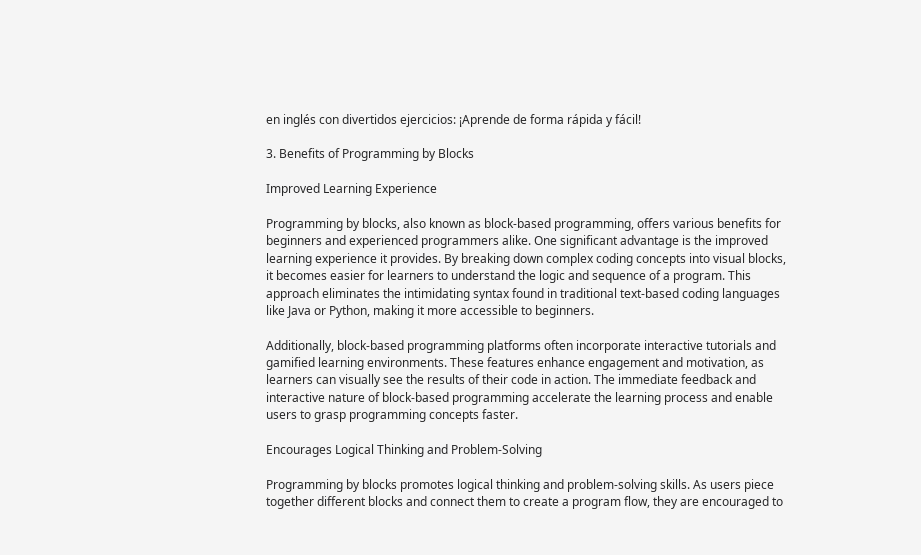en inglés con divertidos ejercicios: ¡Aprende de forma rápida y fácil!

3. Benefits of Programming by Blocks

Improved Learning Experience

Programming by blocks, also known as block-based programming, offers various benefits for beginners and experienced programmers alike. One significant advantage is the improved learning experience it provides. By breaking down complex coding concepts into visual blocks, it becomes easier for learners to understand the logic and sequence of a program. This approach eliminates the intimidating syntax found in traditional text-based coding languages like Java or Python, making it more accessible to beginners.

Additionally, block-based programming platforms often incorporate interactive tutorials and gamified learning environments. These features enhance engagement and motivation, as learners can visually see the results of their code in action. The immediate feedback and interactive nature of block-based programming accelerate the learning process and enable users to grasp programming concepts faster.

Encourages Logical Thinking and Problem-Solving

Programming by blocks promotes logical thinking and problem-solving skills. As users piece together different blocks and connect them to create a program flow, they are encouraged to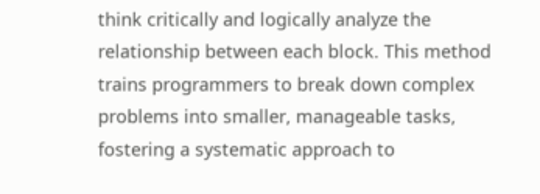think critically and logically analyze the relationship between each block. This method trains programmers to break down complex problems into smaller, manageable tasks, fostering a systematic approach to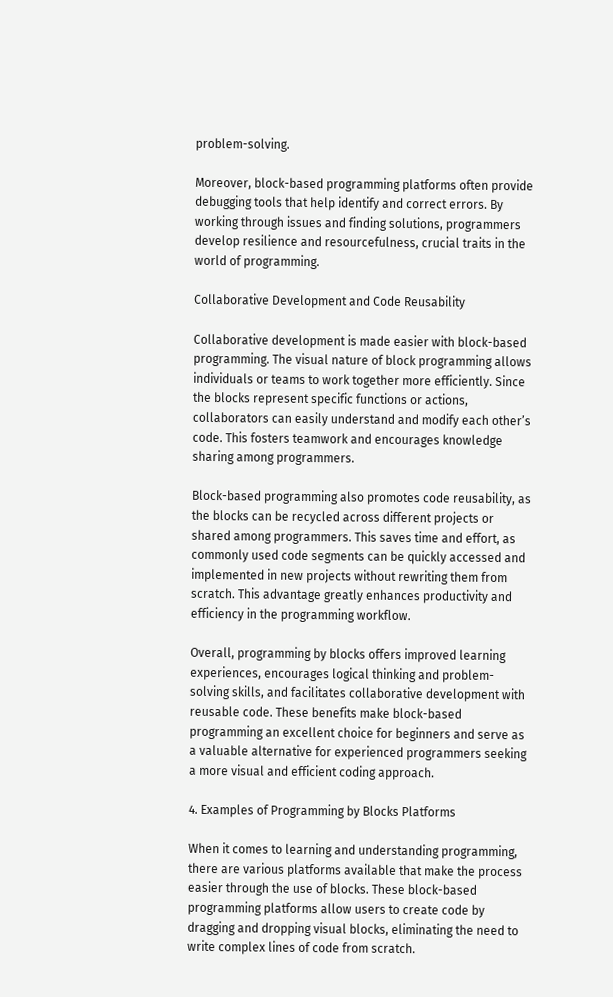problem-solving.

Moreover, block-based programming platforms often provide debugging tools that help identify and correct errors. By working through issues and finding solutions, programmers develop resilience and resourcefulness, crucial traits in the world of programming.

Collaborative Development and Code Reusability

Collaborative development is made easier with block-based programming. The visual nature of block programming allows individuals or teams to work together more efficiently. Since the blocks represent specific functions or actions, collaborators can easily understand and modify each other’s code. This fosters teamwork and encourages knowledge sharing among programmers.

Block-based programming also promotes code reusability, as the blocks can be recycled across different projects or shared among programmers. This saves time and effort, as commonly used code segments can be quickly accessed and implemented in new projects without rewriting them from scratch. This advantage greatly enhances productivity and efficiency in the programming workflow.

Overall, programming by blocks offers improved learning experiences, encourages logical thinking and problem-solving skills, and facilitates collaborative development with reusable code. These benefits make block-based programming an excellent choice for beginners and serve as a valuable alternative for experienced programmers seeking a more visual and efficient coding approach.

4. Examples of Programming by Blocks Platforms

When it comes to learning and understanding programming, there are various platforms available that make the process easier through the use of blocks. These block-based programming platforms allow users to create code by dragging and dropping visual blocks, eliminating the need to write complex lines of code from scratch.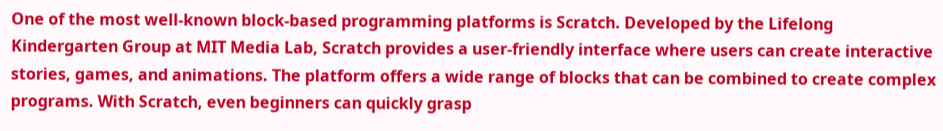One of the most well-known block-based programming platforms is Scratch. Developed by the Lifelong Kindergarten Group at MIT Media Lab, Scratch provides a user-friendly interface where users can create interactive stories, games, and animations. The platform offers a wide range of blocks that can be combined to create complex programs. With Scratch, even beginners can quickly grasp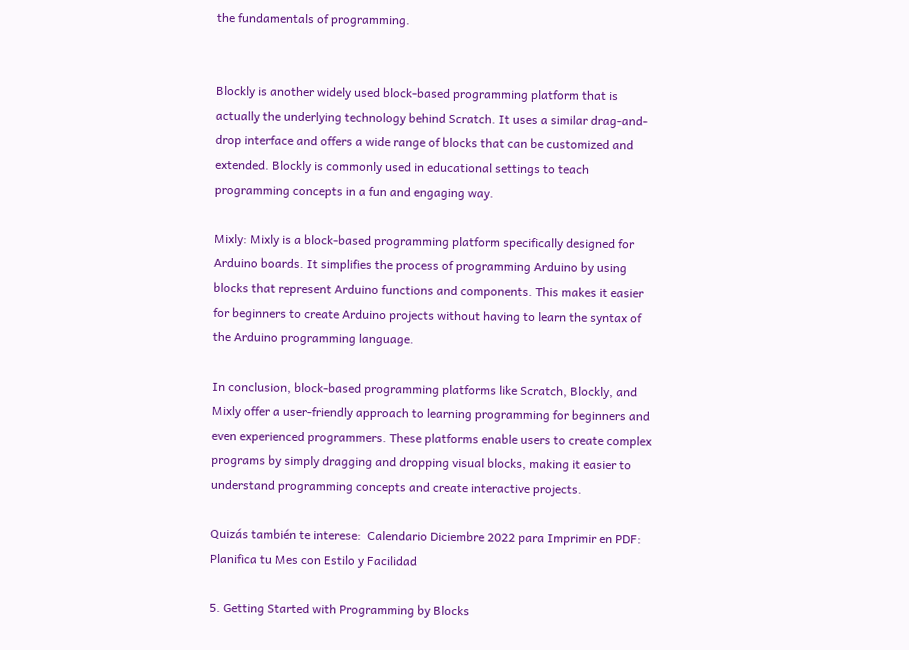the fundamentals of programming.


Blockly is another widely used block-based programming platform that is actually the underlying technology behind Scratch. It uses a similar drag-and-drop interface and offers a wide range of blocks that can be customized and extended. Blockly is commonly used in educational settings to teach programming concepts in a fun and engaging way.

Mixly: Mixly is a block-based programming platform specifically designed for Arduino boards. It simplifies the process of programming Arduino by using blocks that represent Arduino functions and components. This makes it easier for beginners to create Arduino projects without having to learn the syntax of the Arduino programming language.

In conclusion, block-based programming platforms like Scratch, Blockly, and Mixly offer a user-friendly approach to learning programming for beginners and even experienced programmers. These platforms enable users to create complex programs by simply dragging and dropping visual blocks, making it easier to understand programming concepts and create interactive projects.

Quizás también te interese:  Calendario Diciembre 2022 para Imprimir en PDF: Planifica tu Mes con Estilo y Facilidad

5. Getting Started with Programming by Blocks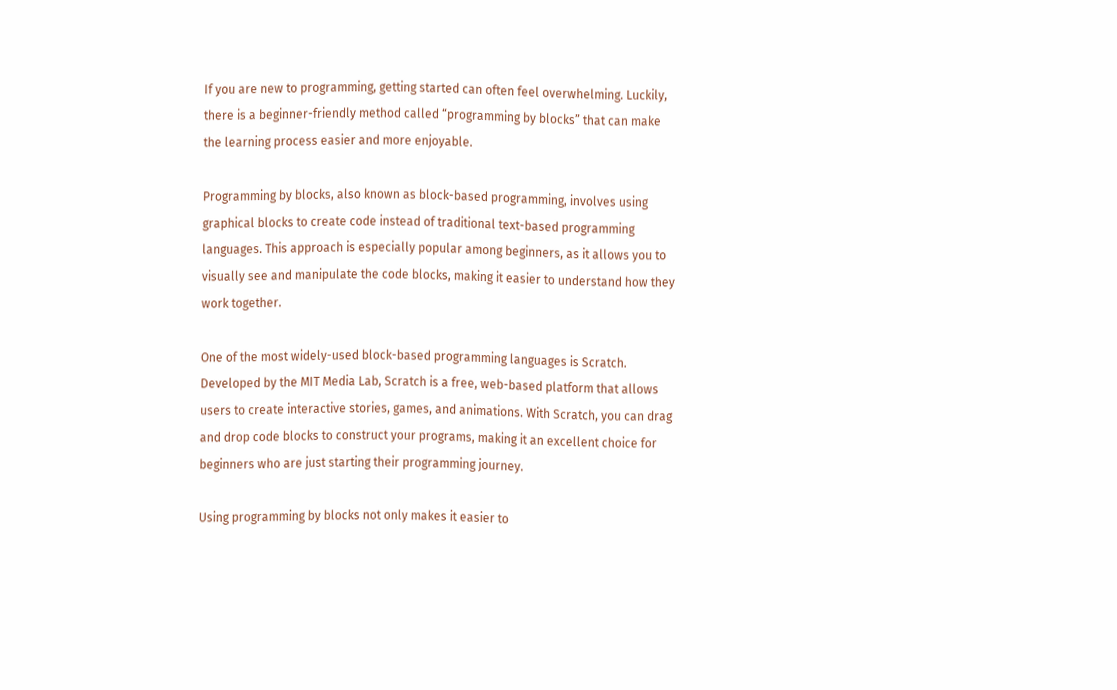If you are new to programming, getting started can often feel overwhelming. Luckily, there is a beginner-friendly method called “programming by blocks” that can make the learning process easier and more enjoyable.

Programming by blocks, also known as block-based programming, involves using graphical blocks to create code instead of traditional text-based programming languages. This approach is especially popular among beginners, as it allows you to visually see and manipulate the code blocks, making it easier to understand how they work together.

One of the most widely-used block-based programming languages is Scratch. Developed by the MIT Media Lab, Scratch is a free, web-based platform that allows users to create interactive stories, games, and animations. With Scratch, you can drag and drop code blocks to construct your programs, making it an excellent choice for beginners who are just starting their programming journey.

Using programming by blocks not only makes it easier to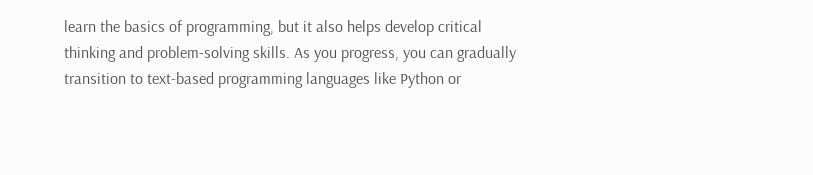learn the basics of programming, but it also helps develop critical thinking and problem-solving skills. As you progress, you can gradually transition to text-based programming languages like Python or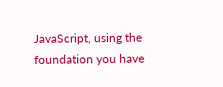JavaScript, using the foundation you have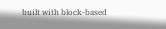built with block-based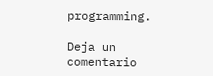programming.

Deja un comentario